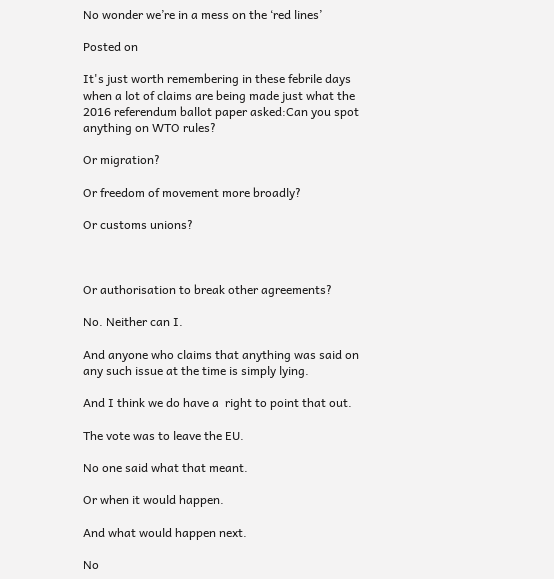No wonder we’re in a mess on the ‘red lines’

Posted on

It's just worth remembering in these febrile days when a lot of claims are being made just what the 2016 referendum ballot paper asked:Can you spot anything on WTO rules?

Or migration?

Or freedom of movement more broadly?

Or customs unions?



Or authorisation to break other agreements?

No. Neither can I.

And anyone who claims that anything was said on any such issue at the time is simply lying.

And I think we do have a  right to point that out.

The vote was to leave the EU.

No one said what that meant.

Or when it would happen.

And what would happen next.

No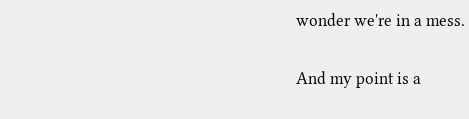wonder we're in a mess.

And my point is a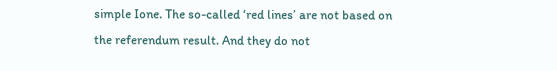simple Ione. The so-called ‘red lines’ are not based on the referendum result. And they do not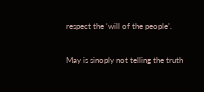respect the ‘will of the people’.

May is sinoply not telling the truth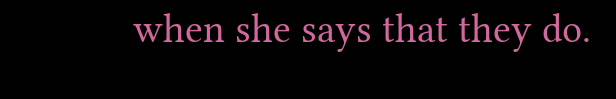when she says that they do.